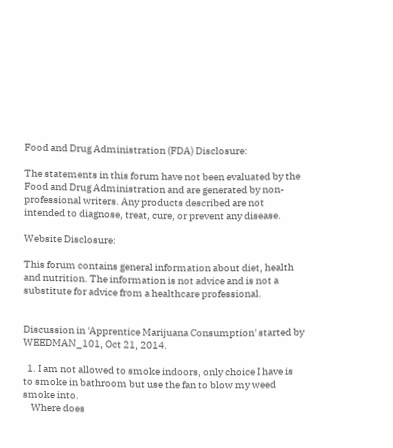Food and Drug Administration (FDA) Disclosure:

The statements in this forum have not been evaluated by the Food and Drug Administration and are generated by non-professional writers. Any products described are not intended to diagnose, treat, cure, or prevent any disease.

Website Disclosure:

This forum contains general information about diet, health and nutrition. The information is not advice and is not a substitute for advice from a healthcare professional.


Discussion in 'Apprentice Marijuana Consumption' started by WEEDMAN_101, Oct 21, 2014.

  1. I am not allowed to smoke indoors, only choice I have is to smoke in bathroom but use the fan to blow my weed smoke into.
    Where does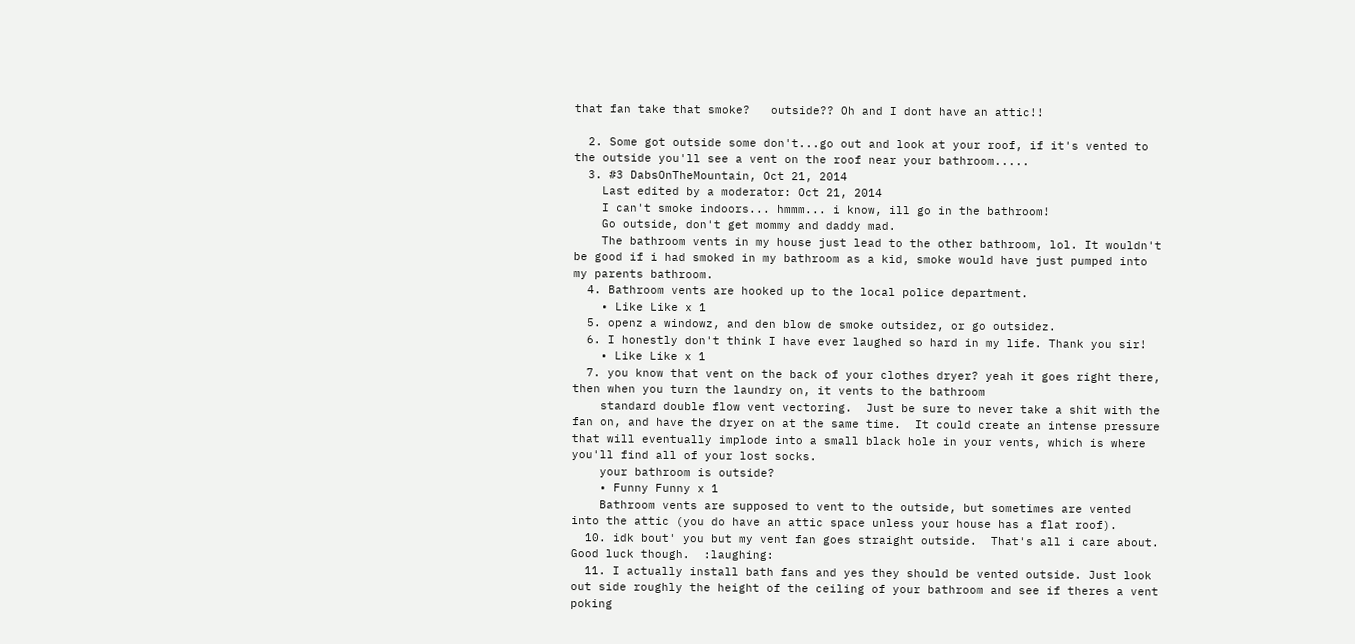that fan take that smoke?   outside?? Oh and I dont have an attic!!

  2. Some got outside some don't...go out and look at your roof, if it's vented to the outside you'll see a vent on the roof near your bathroom.....
  3. #3 DabsOnTheMountain, Oct 21, 2014
    Last edited by a moderator: Oct 21, 2014
    I can't smoke indoors... hmmm... i know, ill go in the bathroom!
    Go outside, don't get mommy and daddy mad.
    The bathroom vents in my house just lead to the other bathroom, lol. It wouldn't be good if i had smoked in my bathroom as a kid, smoke would have just pumped into my parents bathroom.
  4. Bathroom vents are hooked up to the local police department.
    • Like Like x 1
  5. openz a windowz, and den blow de smoke outsidez, or go outsidez.
  6. I honestly don't think I have ever laughed so hard in my life. Thank you sir!
    • Like Like x 1
  7. you know that vent on the back of your clothes dryer? yeah it goes right there, then when you turn the laundry on, it vents to the bathroom
    standard double flow vent vectoring.  Just be sure to never take a shit with the fan on, and have the dryer on at the same time.  It could create an intense pressure that will eventually implode into a small black hole in your vents, which is where you'll find all of your lost socks.
    your bathroom is outside?
    • Funny Funny x 1
    Bathroom vents are supposed to vent to the outside, but sometimes are vented into the attic (you do have an attic space unless your house has a flat roof).
  10. idk bout' you but my vent fan goes straight outside.  That's all i care about.  Good luck though.  :laughing:
  11. I actually install bath fans and yes they should be vented outside. Just look out side roughly the height of the ceiling of your bathroom and see if theres a vent poking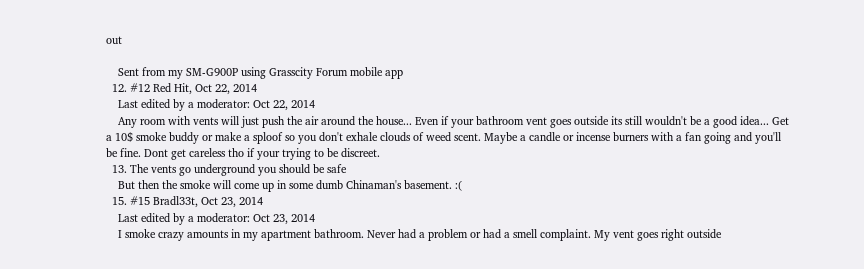out

    Sent from my SM-G900P using Grasscity Forum mobile app
  12. #12 Red Hit, Oct 22, 2014
    Last edited by a moderator: Oct 22, 2014
    Any room with vents will just push the air around the house... Even if your bathroom vent goes outside its still wouldn't be a good idea... Get a 10$ smoke buddy or make a sploof so you don't exhale clouds of weed scent. Maybe a candle or incense burners with a fan going and you'll be fine. Dont get careless tho if your trying to be discreet.
  13. The vents go underground you should be safe
    But then the smoke will come up in some dumb Chinaman's basement. :(
  15. #15 Bradl33t, Oct 23, 2014
    Last edited by a moderator: Oct 23, 2014
    I smoke crazy amounts in my apartment bathroom. Never had a problem or had a smell complaint. My vent goes right outside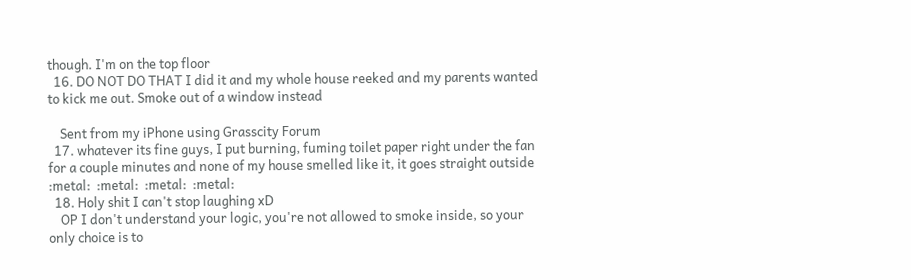though. I'm on the top floor
  16. DO NOT DO THAT I did it and my whole house reeked and my parents wanted to kick me out. Smoke out of a window instead

    Sent from my iPhone using Grasscity Forum
  17. whatever its fine guys, I put burning, fuming toilet paper right under the fan for a couple minutes and none of my house smelled like it, it goes straight outside  :metal:  :metal:  :metal:  :metal:
  18. Holy shit I can't stop laughing xD
    OP I don't understand your logic, you're not allowed to smoke inside, so your only choice is to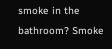smoke in the bathroom? Smoke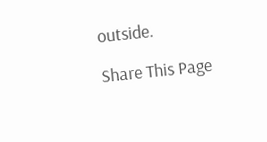outside.

Share This Page